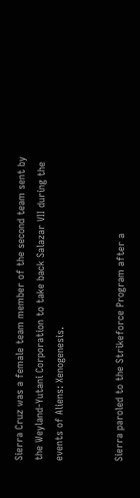Sierra Cruz was a female team member of the second team sent by the Weyland-Yutani Corporation to take back Salazar VII during the events of Aliens: Xenogenesis.


Sierra paroled to the Strikeforce Program after a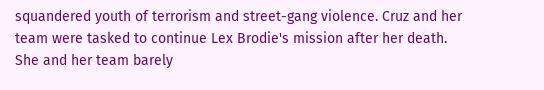squandered youth of terrorism and street-gang violence. Cruz and her team were tasked to continue Lex Brodie's mission after her death. She and her team barely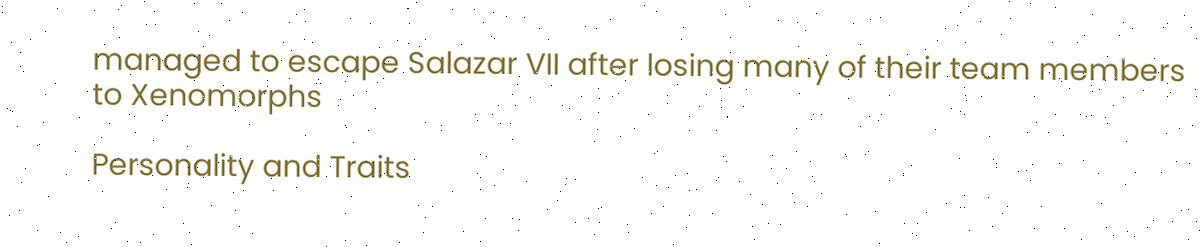managed to escape Salazar VII after losing many of their team members to Xenomorphs

Personality and Traits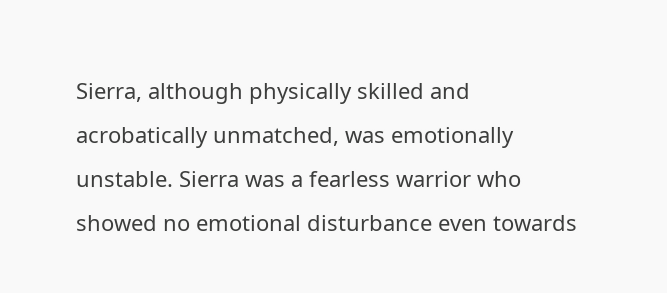Sierra, although physically skilled and acrobatically unmatched, was emotionally unstable. Sierra was a fearless warrior who showed no emotional disturbance even towards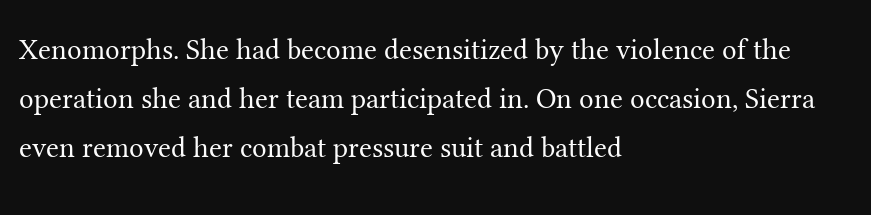Xenomorphs. She had become desensitized by the violence of the operation she and her team participated in. On one occasion, Sierra even removed her combat pressure suit and battled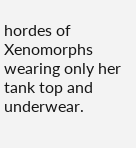hordes of Xenomorphs wearing only her tank top and underwear.